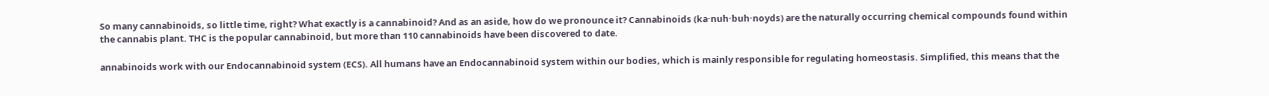So many cannabinoids, so little time, right? What exactly is a cannabinoid? And as an aside, how do we pronounce it? Cannabinoids (ka·nuh·buh·noyds) are the naturally occurring chemical compounds found within the cannabis plant. THC is the popular cannabinoid, but more than 110 cannabinoids have been discovered to date.

annabinoids work with our Endocannabinoid system (ECS). All humans have an Endocannabinoid system within our bodies, which is mainly responsible for regulating homeostasis. Simplified, this means that the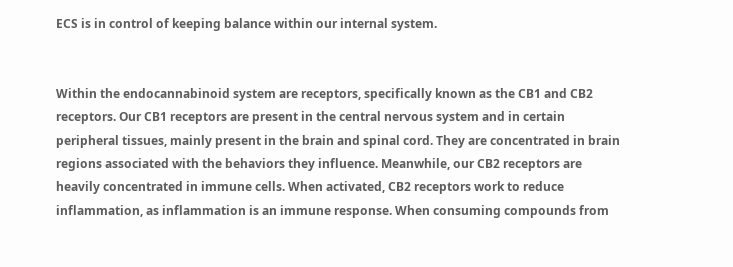ECS is in control of keeping balance within our internal system.


Within the endocannabinoid system are receptors, specifically known as the CB1 and CB2 receptors. Our CB1 receptors are present in the central nervous system and in certain peripheral tissues, mainly present in the brain and spinal cord. They are concentrated in brain regions associated with the behaviors they influence. Meanwhile, our CB2 receptors are heavily concentrated in immune cells. When activated, CB2 receptors work to reduce inflammation, as inflammation is an immune response. When consuming compounds from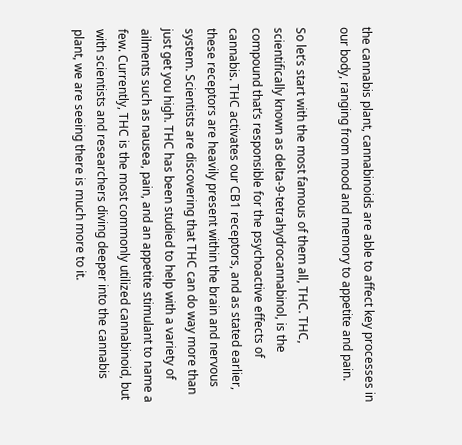the cannabis plant, cannabinoids are able to affect key processes in our body, ranging from mood and memory to appetite and pain.

So let’s start with the most famous of them all, THC. THC, scientifically known as delta-9-tetrahydrocannabinol, is the compound that’s responsible for the psychoactive effects of cannabis. THC activates our CB1 receptors, and as stated earlier, these receptors are heavily present within the brain and nervous system. Scientists are discovering that THC can do way more than just get you high. THC has been studied to help with a variety of ailments such as nausea, pain, and an appetite stimulant to name a few. Currently, THC is the most commonly utilized cannabinoid, but with scientists and researchers diving deeper into the cannabis plant, we are seeing there is much more to it.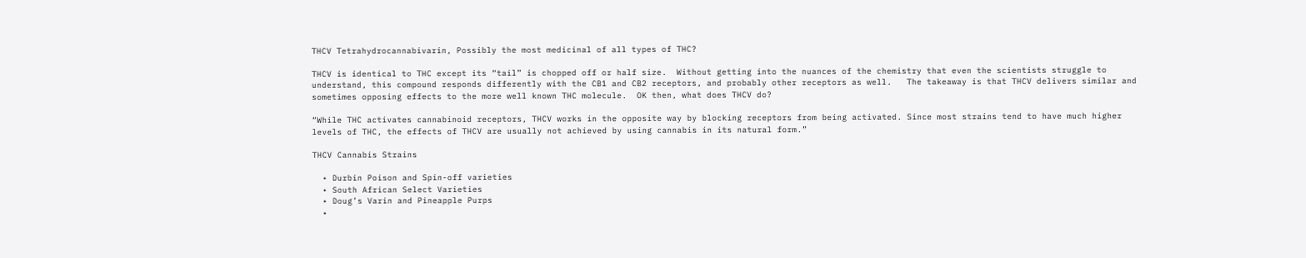THCV Tetrahydrocannabivarin, Possibly the most medicinal of all types of THC?

THCV is identical to THC except its “tail” is chopped off or half size.  Without getting into the nuances of the chemistry that even the scientists struggle to understand, this compound responds differently with the CB1 and CB2 receptors, and probably other receptors as well.   The takeaway is that THCV delivers similar and sometimes opposing effects to the more well known THC molecule.  OK then, what does THCV do?

“While THC activates cannabinoid receptors, THCV works in the opposite way by blocking receptors from being activated. Since most strains tend to have much higher levels of THC, the effects of THCV are usually not achieved by using cannabis in its natural form.”

THCV Cannabis Strains

  • Durbin Poison and Spin-off varieties
  • South African Select Varieties
  • Doug’s Varin and Pineapple Purps
  •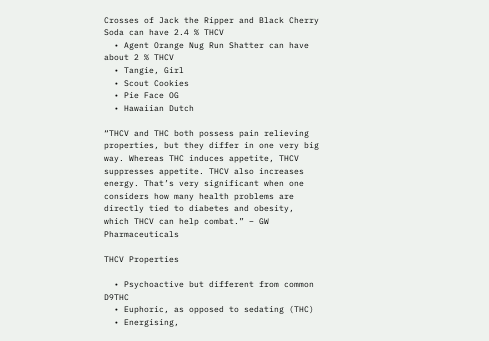Crosses of Jack the Ripper and Black Cherry Soda can have 2.4 % THCV
  • Agent Orange Nug Run Shatter can have about 2 % THCV
  • Tangie, Girl
  • Scout Cookies
  • Pie Face OG
  • Hawaiian Dutch

“THCV and THC both possess pain relieving properties, but they differ in one very big way. Whereas THC induces appetite, THCV suppresses appetite. THCV also increases energy. That’s very significant when one considers how many health problems are directly tied to diabetes and obesity, which THCV can help combat.” – GW Pharmaceuticals

THCV Properties

  • Psychoactive but different from common D9THC
  • Euphoric, as opposed to sedating (THC)
  • Energising,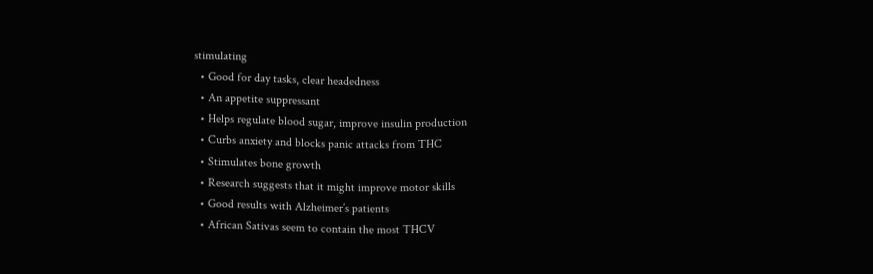stimulating
  • Good for day tasks, clear headedness
  • An appetite suppressant
  • Helps regulate blood sugar, improve insulin production
  • Curbs anxiety and blocks panic attacks from THC
  • Stimulates bone growth
  • Research suggests that it might improve motor skills
  • Good results with Alzheimer’s patients
  • African Sativas seem to contain the most THCV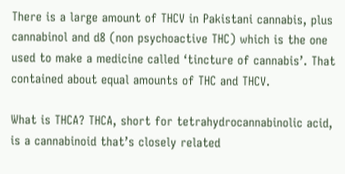There is a large amount of THCV in Pakistani cannabis, plus cannabinol and d8 (non psychoactive THC) which is the one used to make a medicine called ‘tincture of cannabis’. That contained about equal amounts of THC and THCV.

What is THCA? THCA, short for tetrahydrocannabinolic acid, is a cannabinoid that’s closely related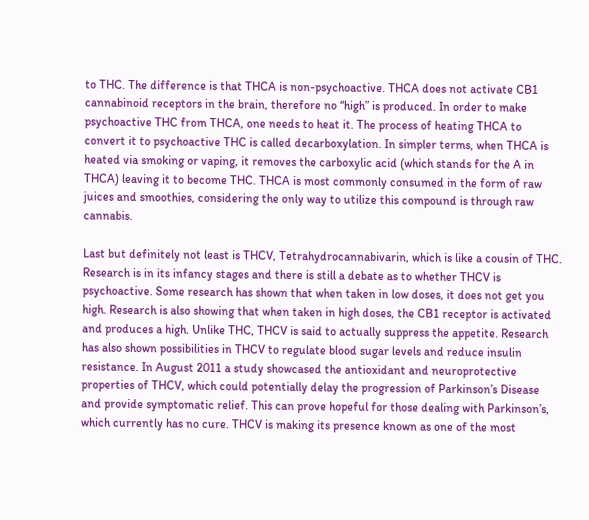to THC. The difference is that THCA is non-psychoactive. THCA does not activate CB1 cannabinoid receptors in the brain, therefore no “high” is produced. In order to make psychoactive THC from THCA, one needs to heat it. The process of heating THCA to convert it to psychoactive THC is called decarboxylation. In simpler terms, when THCA is heated via smoking or vaping, it removes the carboxylic acid (which stands for the A in THCA) leaving it to become THC. THCA is most commonly consumed in the form of raw juices and smoothies, considering the only way to utilize this compound is through raw cannabis.

Last but definitely not least is THCV, Tetrahydrocannabivarin, which is like a cousin of THC. Research is in its infancy stages and there is still a debate as to whether THCV is psychoactive. Some research has shown that when taken in low doses, it does not get you high. Research is also showing that when taken in high doses, the CB1 receptor is activated and produces a high. Unlike THC, THCV is said to actually suppress the appetite. Research has also shown possibilities in THCV to regulate blood sugar levels and reduce insulin resistance. In August 2011 a study showcased the antioxidant and neuroprotective properties of THCV, which could potentially delay the progression of Parkinson’s Disease and provide symptomatic relief. This can prove hopeful for those dealing with Parkinson’s, which currently has no cure. THCV is making its presence known as one of the most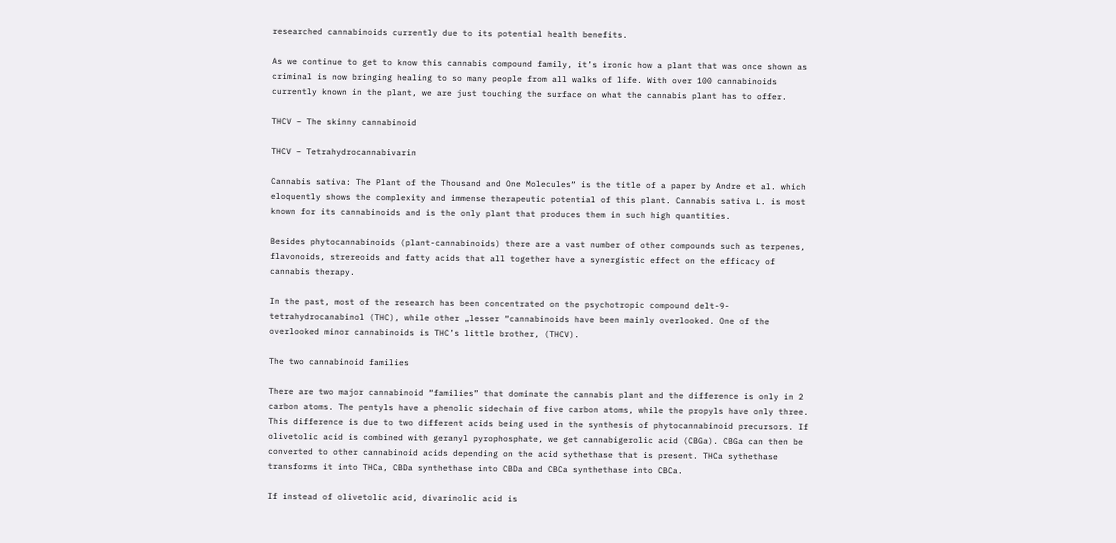researched cannabinoids currently due to its potential health benefits.

As we continue to get to know this cannabis compound family, it’s ironic how a plant that was once shown as criminal is now bringing healing to so many people from all walks of life. With over 100 cannabinoids currently known in the plant, we are just touching the surface on what the cannabis plant has to offer.

THCV – The skinny cannabinoid

THCV – Tetrahydrocannabivarin

Cannabis sativa: The Plant of the Thousand and One Molecules“ is the title of a paper by Andre et al. which eloquently shows the complexity and immense therapeutic potential of this plant. Cannabis sativa L. is most known for its cannabinoids and is the only plant that produces them in such high quantities.

Besides phytocannabinoids (plant-cannabinoids) there are a vast number of other compounds such as terpenes, flavonoids, strereoids and fatty acids that all together have a synergistic effect on the efficacy of cannabis therapy.

In the past, most of the research has been concentrated on the psychotropic compound delt-9-tetrahydrocanabinol (THC), while other „lesser “cannabinoids have been mainly overlooked. One of the overlooked minor cannabinoids is THC’s little brother, (THCV).

The two cannabinoid families

There are two major cannabinoid “families” that dominate the cannabis plant and the difference is only in 2 carbon atoms. The pentyls have a phenolic sidechain of five carbon atoms, while the propyls have only three. This difference is due to two different acids being used in the synthesis of phytocannabinoid precursors. If olivetolic acid is combined with geranyl pyrophosphate, we get cannabigerolic acid (CBGa). CBGa can then be converted to other cannabinoid acids depending on the acid sythethase that is present. THCa sythethase transforms it into THCa, CBDa synthethase into CBDa and CBCa synthethase into CBCa.

If instead of olivetolic acid, divarinolic acid is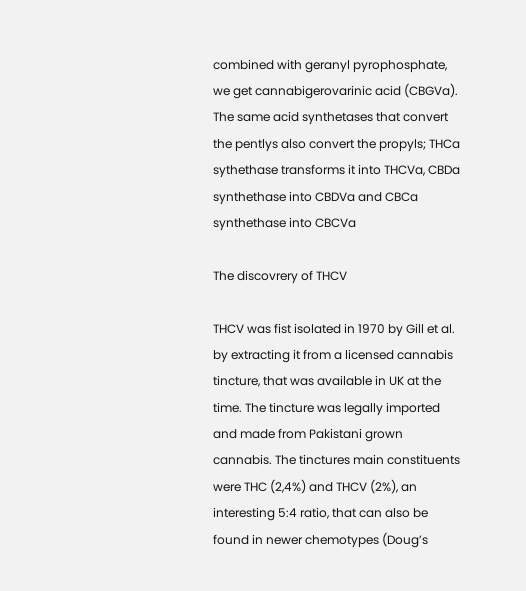combined with geranyl pyrophosphate, we get cannabigerovarinic acid (CBGVa). The same acid synthetases that convert the pentlys also convert the propyls; THCa sythethase transforms it into THCVa, CBDa synthethase into CBDVa and CBCa synthethase into CBCVa

The discovrery of THCV

THCV was fist isolated in 1970 by Gill et al. by extracting it from a licensed cannabis tincture, that was available in UK at the time. The tincture was legally imported and made from Pakistani grown cannabis. The tinctures main constituents were THC (2,4%) and THCV (2%), an interesting 5:4 ratio, that can also be found in newer chemotypes (Doug’s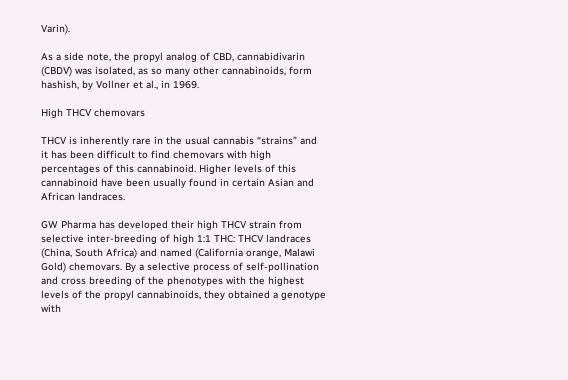Varin).

As a side note, the propyl analog of CBD, cannabidivarin (CBDV) was isolated, as so many other cannabinoids, form hashish, by Vollner et al., in 1969.

High THCV chemovars

THCV is inherently rare in the usual cannabis “strains” and it has been difficult to find chemovars with high percentages of this cannabinoid. Higher levels of this cannabinoid have been usually found in certain Asian and African landraces.

GW Pharma has developed their high THCV strain from selective inter-breeding of high 1:1 THC: THCV landraces (China, South Africa) and named (California orange, Malawi Gold) chemovars. By a selective process of self-pollination and cross breeding of the phenotypes with the highest levels of the propyl cannabinoids, they obtained a genotype with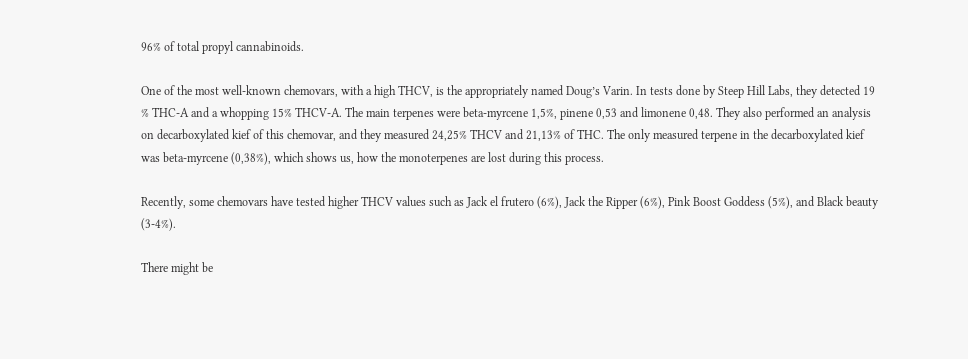96% of total propyl cannabinoids.

One of the most well-known chemovars, with a high THCV, is the appropriately named Doug’s Varin. In tests done by Steep Hill Labs, they detected 19 % THC-A and a whopping 15% THCV-A. The main terpenes were beta-myrcene 1,5%, pinene 0,53 and limonene 0,48. They also performed an analysis on decarboxylated kief of this chemovar, and they measured 24,25% THCV and 21,13% of THC. The only measured terpene in the decarboxylated kief was beta-myrcene (0,38%), which shows us, how the monoterpenes are lost during this process.

Recently, some chemovars have tested higher THCV values such as Jack el frutero (6%), Jack the Ripper (6%), Pink Boost Goddess (5%), and Black beauty (3-4%).

There might be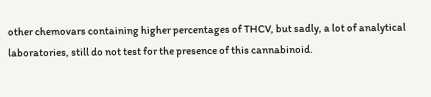other chemovars containing higher percentages of THCV, but sadly, a lot of analytical laboratories, still do not test for the presence of this cannabinoid.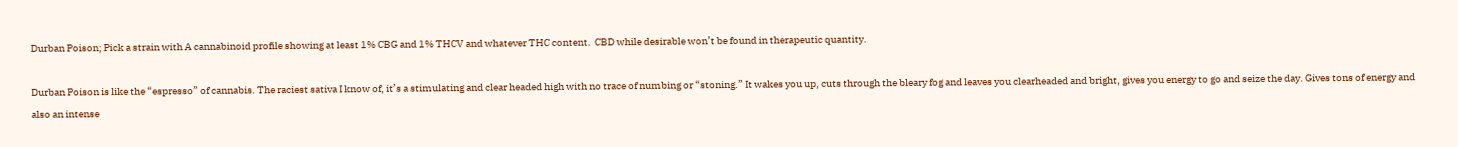Durban Poison; Pick a strain with A cannabinoid profile showing at least 1% CBG and 1% THCV and whatever THC content.  CBD while desirable won’t be found in therapeutic quantity.

Durban Poison is like the “espresso” of cannabis. The raciest sativa I know of, it’s a stimulating and clear headed high with no trace of numbing or “stoning.” It wakes you up, cuts through the bleary fog and leaves you clearheaded and bright, gives you energy to go and seize the day. Gives tons of energy and also an intense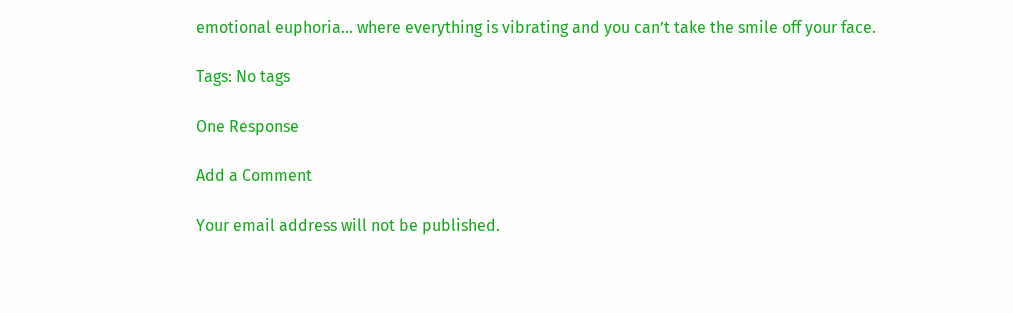emotional euphoria… where everything is vibrating and you can’t take the smile off your face.

Tags: No tags

One Response

Add a Comment

Your email address will not be published.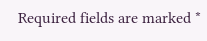Required fields are marked *